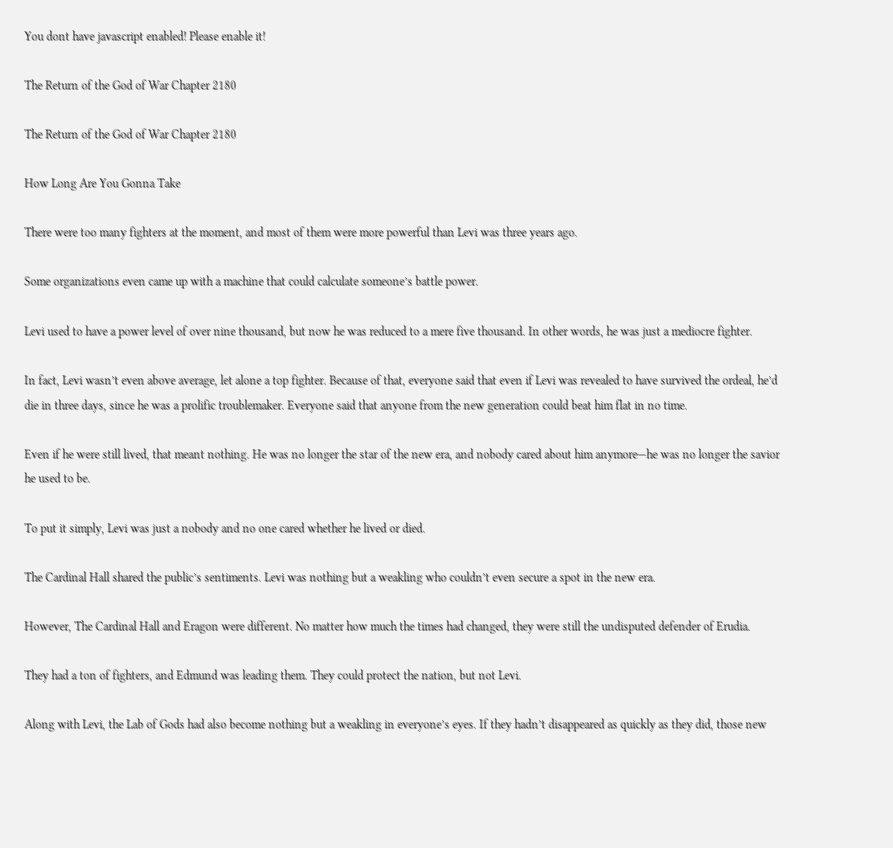You dont have javascript enabled! Please enable it!

The Return of the God of War Chapter 2180

The Return of the God of War Chapter 2180

How Long Are You Gonna Take

There were too many fighters at the moment, and most of them were more powerful than Levi was three years ago.

Some organizations even came up with a machine that could calculate someone’s battle power.

Levi used to have a power level of over nine thousand, but now he was reduced to a mere five thousand. In other words, he was just a mediocre fighter.

In fact, Levi wasn’t even above average, let alone a top fighter. Because of that, everyone said that even if Levi was revealed to have survived the ordeal, he’d die in three days, since he was a prolific troublemaker. Everyone said that anyone from the new generation could beat him flat in no time.

Even if he were still lived, that meant nothing. He was no longer the star of the new era, and nobody cared about him anymore—he was no longer the savior he used to be.

To put it simply, Levi was just a nobody and no one cared whether he lived or died.

The Cardinal Hall shared the public’s sentiments. Levi was nothing but a weakling who couldn’t even secure a spot in the new era.

However, The Cardinal Hall and Eragon were different. No matter how much the times had changed, they were still the undisputed defender of Erudia.

They had a ton of fighters, and Edmund was leading them. They could protect the nation, but not Levi.

Along with Levi, the Lab of Gods had also become nothing but a weakling in everyone’s eyes. If they hadn’t disappeared as quickly as they did, those new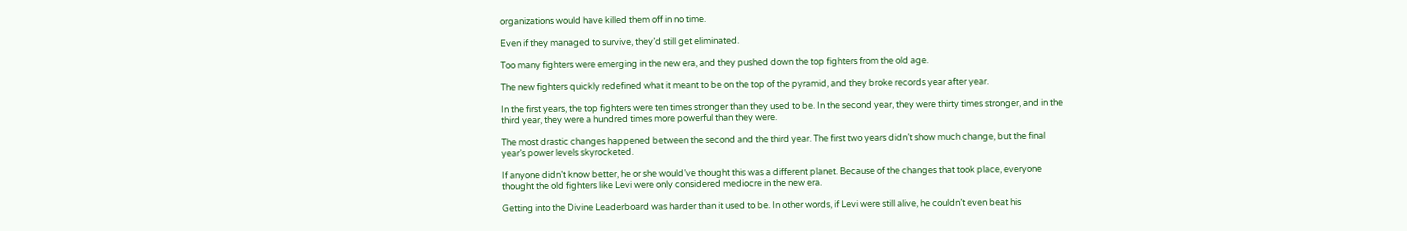organizations would have killed them off in no time.

Even if they managed to survive, they’d still get eliminated.

Too many fighters were emerging in the new era, and they pushed down the top fighters from the old age.

The new fighters quickly redefined what it meant to be on the top of the pyramid, and they broke records year after year.

In the first years, the top fighters were ten times stronger than they used to be. In the second year, they were thirty times stronger, and in the third year, they were a hundred times more powerful than they were.

The most drastic changes happened between the second and the third year. The first two years didn’t show much change, but the final year’s power levels skyrocketed.

If anyone didn’t know better, he or she would’ve thought this was a different planet. Because of the changes that took place, everyone thought the old fighters like Levi were only considered mediocre in the new era.

Getting into the Divine Leaderboard was harder than it used to be. In other words, if Levi were still alive, he couldn’t even beat his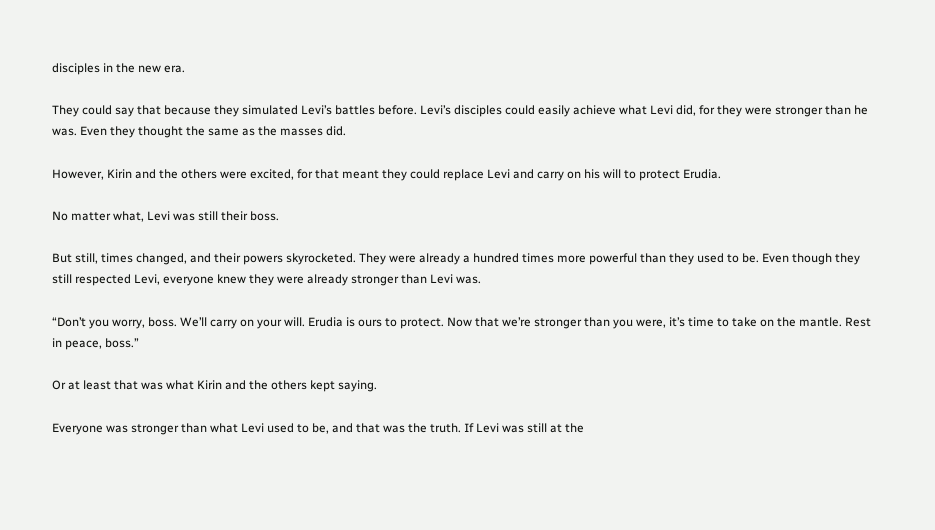disciples in the new era.

They could say that because they simulated Levi’s battles before. Levi’s disciples could easily achieve what Levi did, for they were stronger than he was. Even they thought the same as the masses did.

However, Kirin and the others were excited, for that meant they could replace Levi and carry on his will to protect Erudia.

No matter what, Levi was still their boss.

But still, times changed, and their powers skyrocketed. They were already a hundred times more powerful than they used to be. Even though they still respected Levi, everyone knew they were already stronger than Levi was.

“Don’t you worry, boss. We’ll carry on your will. Erudia is ours to protect. Now that we’re stronger than you were, it’s time to take on the mantle. Rest in peace, boss.”

Or at least that was what Kirin and the others kept saying.

Everyone was stronger than what Levi used to be, and that was the truth. If Levi was still at the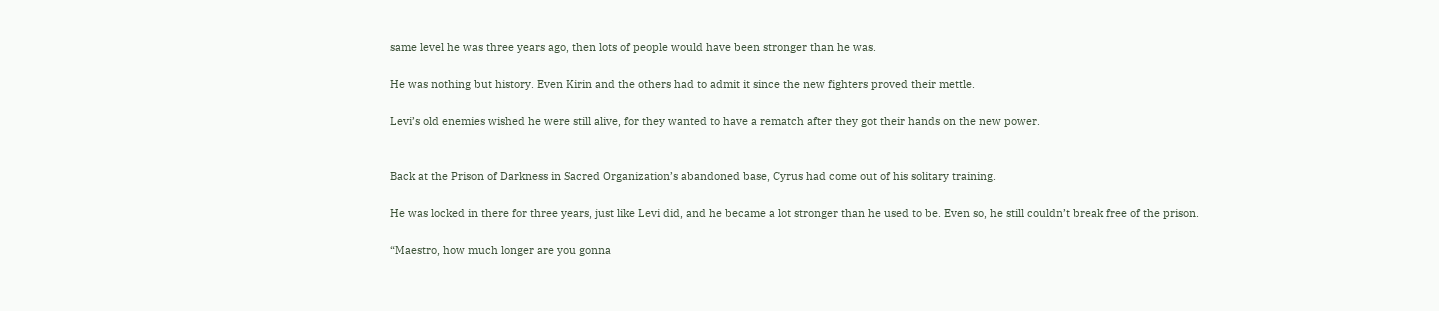same level he was three years ago, then lots of people would have been stronger than he was.

He was nothing but history. Even Kirin and the others had to admit it since the new fighters proved their mettle.

Levi’s old enemies wished he were still alive, for they wanted to have a rematch after they got their hands on the new power.


Back at the Prison of Darkness in Sacred Organization’s abandoned base, Cyrus had come out of his solitary training.

He was locked in there for three years, just like Levi did, and he became a lot stronger than he used to be. Even so, he still couldn’t break free of the prison.

“Maestro, how much longer are you gonna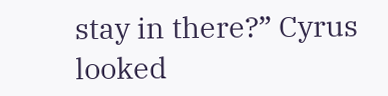stay in there?” Cyrus looked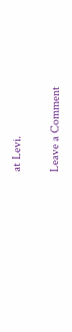at Levi.

Leave a Comment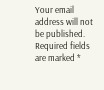Your email address will not be published. Required fields are marked *